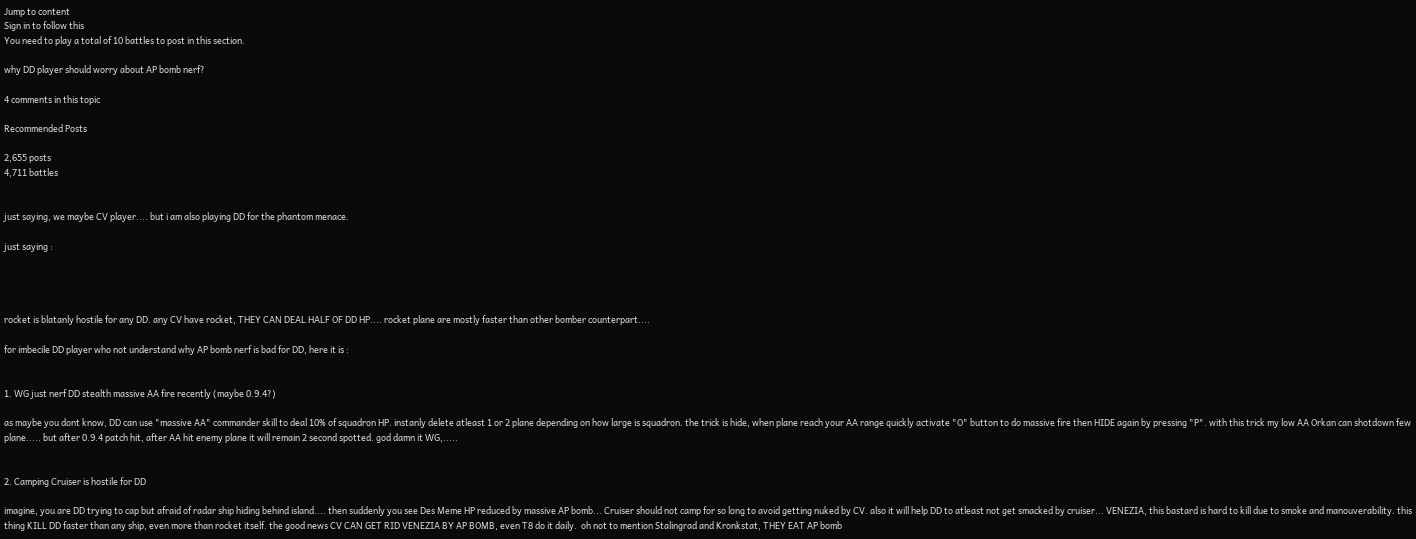Jump to content
Sign in to follow this
You need to play a total of 10 battles to post in this section.

why DD player should worry about AP bomb nerf?

4 comments in this topic

Recommended Posts

2,655 posts
4,711 battles


just saying, we maybe CV player.... but i am also playing DD for the phantom menace.

just saying :




rocket is blatanly hostile for any DD. any CV have rocket, THEY CAN DEAL HALF OF DD HP.... rocket plane are mostly faster than other bomber counterpart....

for imbecile DD player who not understand why AP bomb nerf is bad for DD, here it is :


1. WG just nerf DD stealth massive AA fire recently (maybe 0.9.4?)

as maybe you dont know, DD can use "massive AA" commander skill to deal 10% of squadron HP. instanly delete atleast 1 or 2 plane depending on how large is squadron. the trick is hide, when plane reach your AA range quickly activate "O" button to do massive fire then HIDE again by pressing "P". with this trick my low AA Orkan can shotdown few plane..... but after 0.9.4 patch hit, after AA hit enemy plane it will remain 2 second spotted. god damn it WG,.....


2. Camping Cruiser is hostile for DD

imagine, you are DD trying to cap but afraid of radar ship hiding behind island.... then suddenly you see Des Meme HP reduced by massive AP bomb... Cruiser should not camp for so long to avoid getting nuked by CV. also it will help DD to atleast not get smacked by cruiser... VENEZIA, this bastard is hard to kill due to smoke and manouverability. this thing KILL DD faster than any ship, even more than rocket itself. the good news CV CAN GET RID VENEZIA BY AP BOMB, even T8 do it daily.  oh not to mention Stalingrad and Kronkstat, THEY EAT AP bomb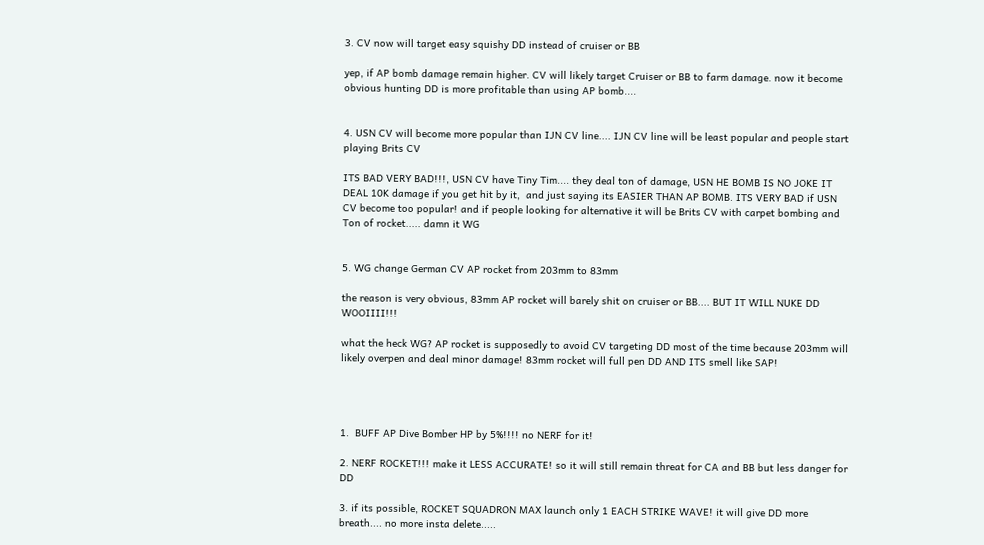3. CV now will target easy squishy DD instead of cruiser or BB

yep, if AP bomb damage remain higher. CV will likely target Cruiser or BB to farm damage. now it become obvious hunting DD is more profitable than using AP bomb....


4. USN CV will become more popular than IJN CV line.... IJN CV line will be least popular and people start playing Brits CV

ITS BAD VERY BAD!!!, USN CV have Tiny Tim.... they deal ton of damage, USN HE BOMB IS NO JOKE IT DEAL 10K damage if you get hit by it,  and just saying its EASIER THAN AP BOMB. ITS VERY BAD if USN CV become too popular! and if people looking for alternative it will be Brits CV with carpet bombing and Ton of rocket..... damn it WG


5. WG change German CV AP rocket from 203mm to 83mm

the reason is very obvious, 83mm AP rocket will barely shit on cruiser or BB.... BUT IT WILL NUKE DD WOOIIII!!!

what the heck WG? AP rocket is supposedly to avoid CV targeting DD most of the time because 203mm will likely overpen and deal minor damage! 83mm rocket will full pen DD AND ITS smell like SAP!




1.  BUFF AP Dive Bomber HP by 5%!!!! no NERF for it!

2. NERF ROCKET!!! make it LESS ACCURATE! so it will still remain threat for CA and BB but less danger for DD

3. if its possible, ROCKET SQUADRON MAX launch only 1 EACH STRIKE WAVE! it will give DD more breath.... no more insta delete.....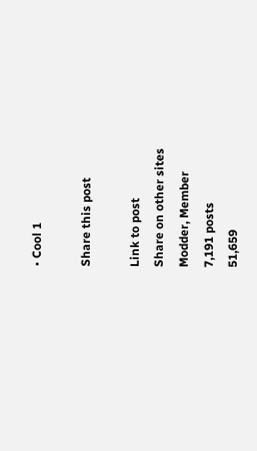• Cool 1

Share this post

Link to post
Share on other sites
Modder, Member
7,191 posts
51,659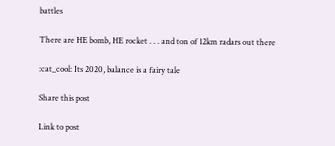battles

There are HE bomb, HE rocket . . . and ton of 12km radars out there

:cat_cool: Its 2020, balance is a fairy tale

Share this post

Link to post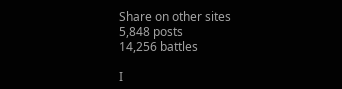Share on other sites
5,848 posts
14,256 battles

I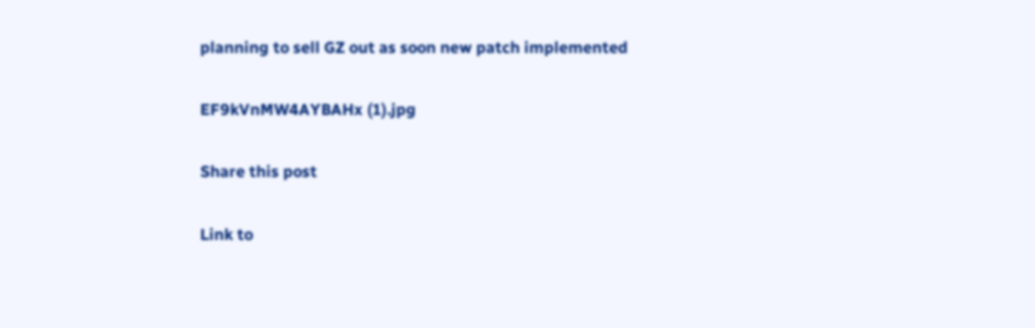planning to sell GZ out as soon new patch implemented

EF9kVnMW4AYBAHx (1).jpg

Share this post

Link to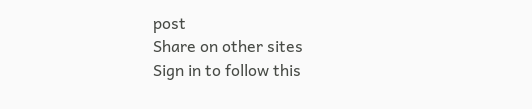post
Share on other sites
Sign in to follow this